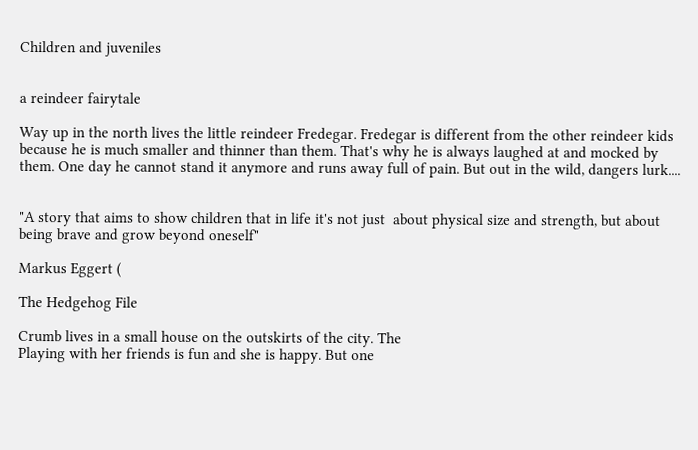Children and juveniles


a reindeer fairytale

Way up in the north lives the little reindeer Fredegar. Fredegar is different from the other reindeer kids because he is much smaller and thinner than them. That's why he is always laughed at and mocked by them. One day he cannot stand it anymore and runs away full of pain. But out in the wild, dangers lurk....


"A story that aims to show children that in life it's not just  about physical size and strength, but about being brave and grow beyond oneself"

Markus Eggert (

The Hedgehog File

Crumb lives in a small house on the outskirts of the city. The
Playing with her friends is fun and she is happy. But one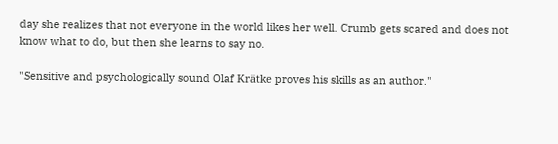day she realizes that not everyone in the world likes her well. Crumb gets scared and does not know what to do, but then she learns to say no.

"Sensitive and psychologically sound Olaf Krätke proves his skills as an author."